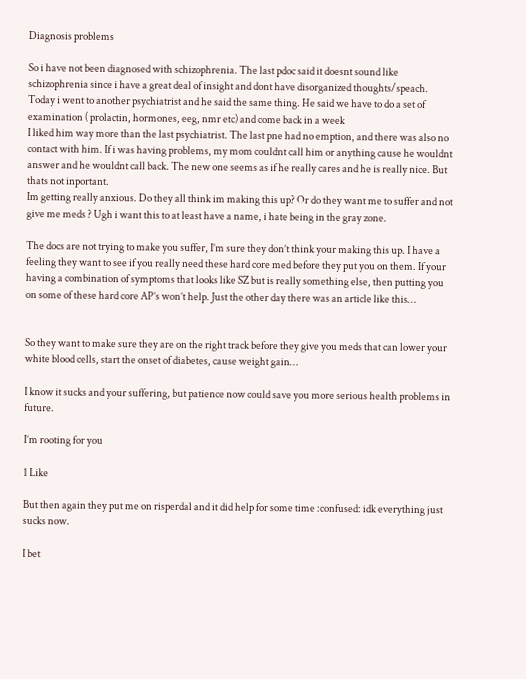Diagnosis problems

So i have not been diagnosed with schizophrenia. The last pdoc said it doesnt sound like schizophrenia since i have a great deal of insight and dont have disorganized thoughts/speach. Today i went to another psychiatrist and he said the same thing. He said we have to do a set of examination ( prolactin, hormones, eeg, nmr etc) and come back in a week
I liked him way more than the last psychiatrist. The last pne had no emption, and there was also no contact with him. If i was having problems, my mom couldnt call him or anything cause he wouldnt answer and he wouldnt call back. The new one seems as if he really cares and he is really nice. But thats not inportant.
Im getting really anxious. Do they all think im making this up? Or do they want me to suffer and not give me meds ? Ugh i want this to at least have a name, i hate being in the gray zone.

The docs are not trying to make you suffer, I’m sure they don’t think your making this up. I have a feeling they want to see if you really need these hard core med before they put you on them. If your having a combination of symptoms that looks like SZ but is really something else, then putting you on some of these hard core AP’s won’t help. Just the other day there was an article like this…


So they want to make sure they are on the right track before they give you meds that can lower your white blood cells, start the onset of diabetes, cause weight gain…

I know it sucks and your suffering, but patience now could save you more serious health problems in future.

I’m rooting for you

1 Like

But then again they put me on risperdal and it did help for some time :confused: idk everything just sucks now.

I bet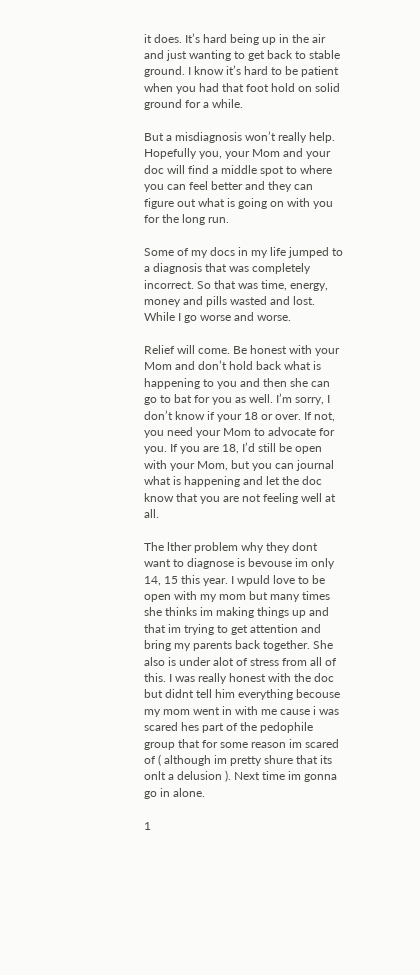it does. It’s hard being up in the air and just wanting to get back to stable ground. I know it’s hard to be patient when you had that foot hold on solid ground for a while.

But a misdiagnosis won’t really help. Hopefully you, your Mom and your doc will find a middle spot to where you can feel better and they can figure out what is going on with you for the long run.

Some of my docs in my life jumped to a diagnosis that was completely incorrect. So that was time, energy, money and pills wasted and lost. While I go worse and worse.

Relief will come. Be honest with your Mom and don’t hold back what is happening to you and then she can go to bat for you as well. I’m sorry, I don’t know if your 18 or over. If not, you need your Mom to advocate for you. If you are 18, I’d still be open with your Mom, but you can journal what is happening and let the doc know that you are not feeling well at all.

The lther problem why they dont want to diagnose is bevouse im only 14, 15 this year. I wpuld love to be open with my mom but many times she thinks im making things up and that im trying to get attention and bring my parents back together. She also is under alot of stress from all of this. I was really honest with the doc but didnt tell him everything becouse my mom went in with me cause i was scared hes part of the pedophile group that for some reason im scared of ( although im pretty shure that its onlt a delusion ). Next time im gonna go in alone.

1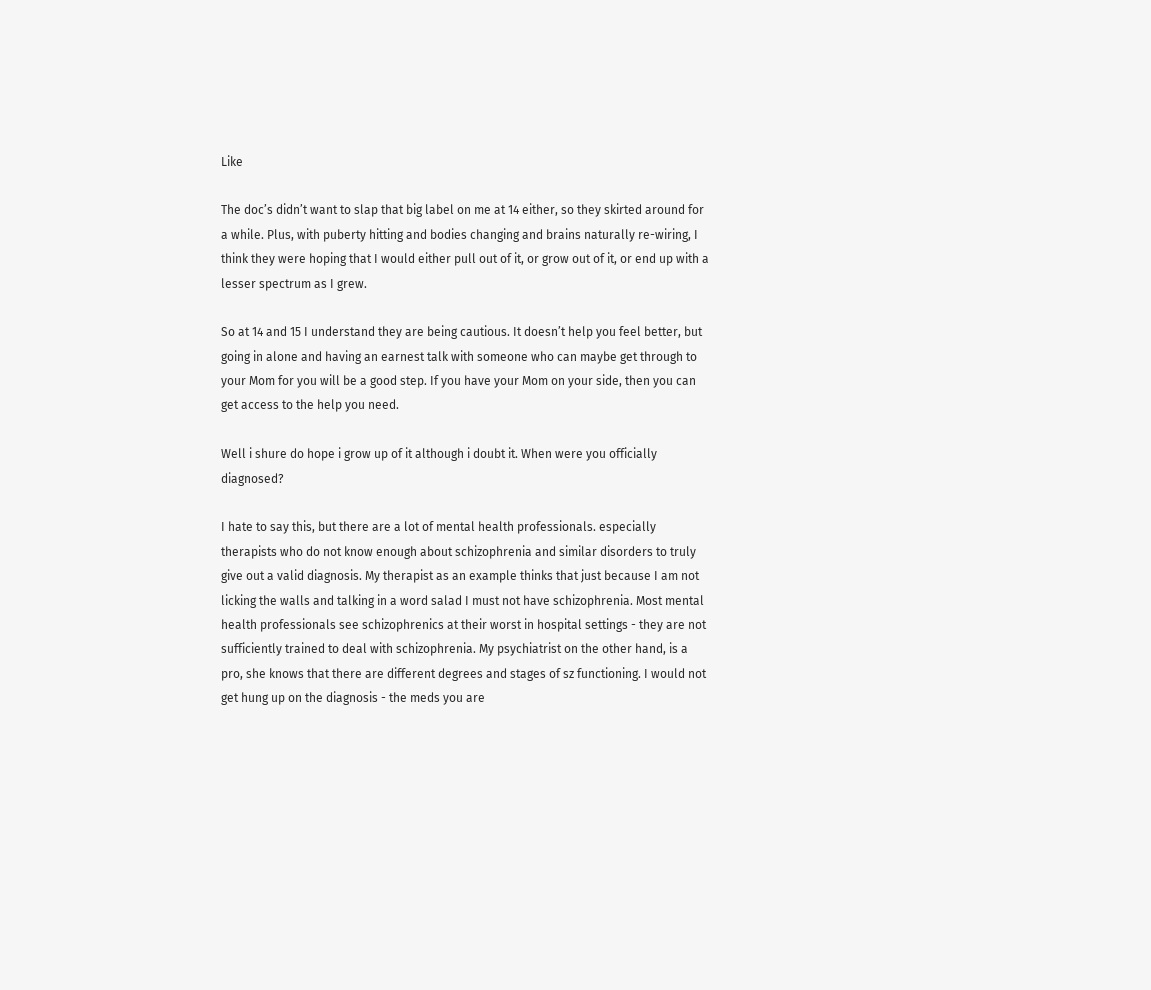Like

The doc’s didn’t want to slap that big label on me at 14 either, so they skirted around for a while. Plus, with puberty hitting and bodies changing and brains naturally re-wiring, I think they were hoping that I would either pull out of it, or grow out of it, or end up with a lesser spectrum as I grew.

So at 14 and 15 I understand they are being cautious. It doesn’t help you feel better, but going in alone and having an earnest talk with someone who can maybe get through to your Mom for you will be a good step. If you have your Mom on your side, then you can get access to the help you need.

Well i shure do hope i grow up of it although i doubt it. When were you officially diagnosed?

I hate to say this, but there are a lot of mental health professionals. especially therapists who do not know enough about schizophrenia and similar disorders to truly give out a valid diagnosis. My therapist as an example thinks that just because I am not licking the walls and talking in a word salad I must not have schizophrenia. Most mental health professionals see schizophrenics at their worst in hospital settings - they are not sufficiently trained to deal with schizophrenia. My psychiatrist on the other hand, is a pro, she knows that there are different degrees and stages of sz functioning. I would not get hung up on the diagnosis - the meds you are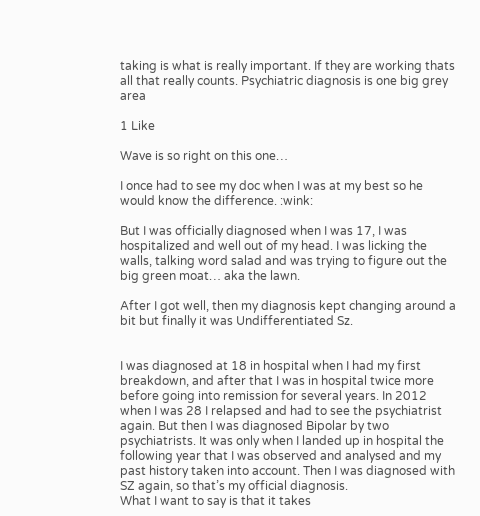taking is what is really important. If they are working thats all that really counts. Psychiatric diagnosis is one big grey area

1 Like

Wave is so right on this one…

I once had to see my doc when I was at my best so he would know the difference. :wink:

But I was officially diagnosed when I was 17, I was hospitalized and well out of my head. I was licking the walls, talking word salad and was trying to figure out the big green moat… aka the lawn.

After I got well, then my diagnosis kept changing around a bit but finally it was Undifferentiated Sz.


I was diagnosed at 18 in hospital when I had my first breakdown, and after that I was in hospital twice more before going into remission for several years. In 2012 when I was 28 I relapsed and had to see the psychiatrist again. But then I was diagnosed Bipolar by two psychiatrists. It was only when I landed up in hospital the following year that I was observed and analysed and my past history taken into account. Then I was diagnosed with SZ again, so that’s my official diagnosis.
What I want to say is that it takes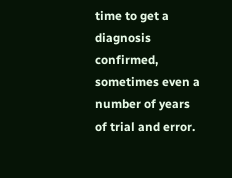time to get a diagnosis confirmed, sometimes even a number of years of trial and error.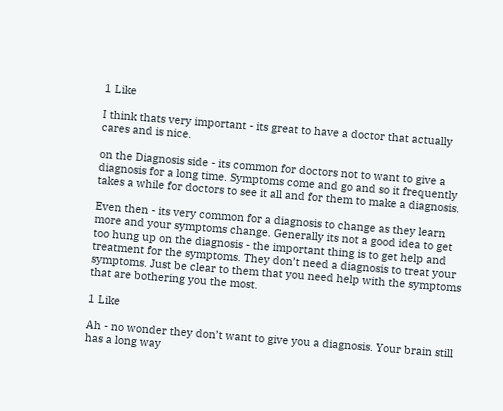1 Like

I think thats very important - its great to have a doctor that actually cares and is nice.

on the Diagnosis side - its common for doctors not to want to give a diagnosis for a long time. Symptoms come and go and so it frequently takes a while for doctors to see it all and for them to make a diagnosis.

Even then - its very common for a diagnosis to change as they learn more and your symptoms change. Generally its not a good idea to get too hung up on the diagnosis - the important thing is to get help and treatment for the symptoms. They don’t need a diagnosis to treat your symptoms. Just be clear to them that you need help with the symptoms that are bothering you the most.

1 Like

Ah - no wonder they don’t want to give you a diagnosis. Your brain still has a long way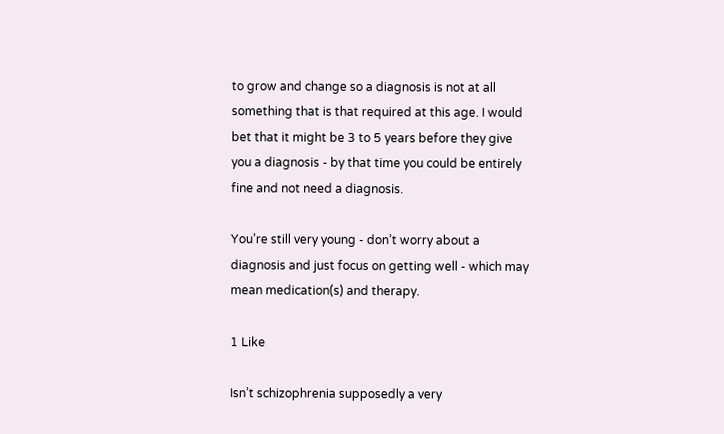to grow and change so a diagnosis is not at all something that is that required at this age. I would bet that it might be 3 to 5 years before they give you a diagnosis - by that time you could be entirely fine and not need a diagnosis.

You’re still very young - don’t worry about a diagnosis and just focus on getting well - which may mean medication(s) and therapy.

1 Like

Isn’t schizophrenia supposedly a very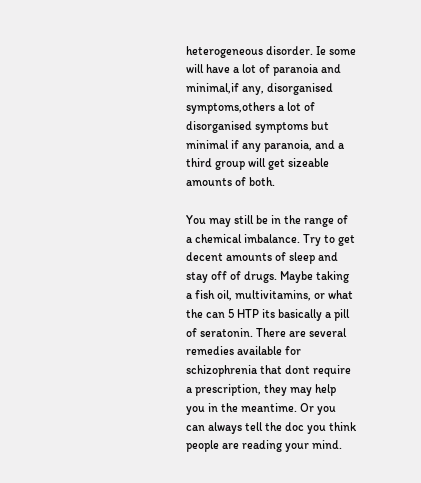heterogeneous disorder. Ie some will have a lot of paranoia and minimal,if any, disorganised symptoms,others a lot of disorganised symptoms but minimal if any paranoia, and a third group will get sizeable amounts of both.

You may still be in the range of a chemical imbalance. Try to get decent amounts of sleep and stay off of drugs. Maybe taking a fish oil, multivitamins, or what the can 5 HTP its basically a pill of seratonin. There are several remedies available for schizophrenia that dont require a prescription, they may help you in the meantime. Or you can always tell the doc you think people are reading your mind.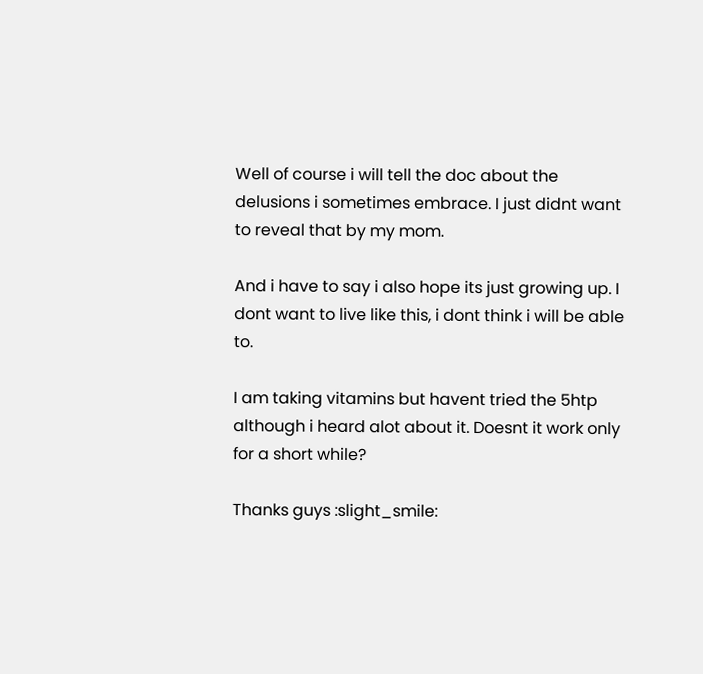Well of course i will tell the doc about the delusions i sometimes embrace. I just didnt want to reveal that by my mom.

And i have to say i also hope its just growing up. I dont want to live like this, i dont think i will be able to.

I am taking vitamins but havent tried the 5htp although i heard alot about it. Doesnt it work only for a short while?

Thanks guys :slight_smile: